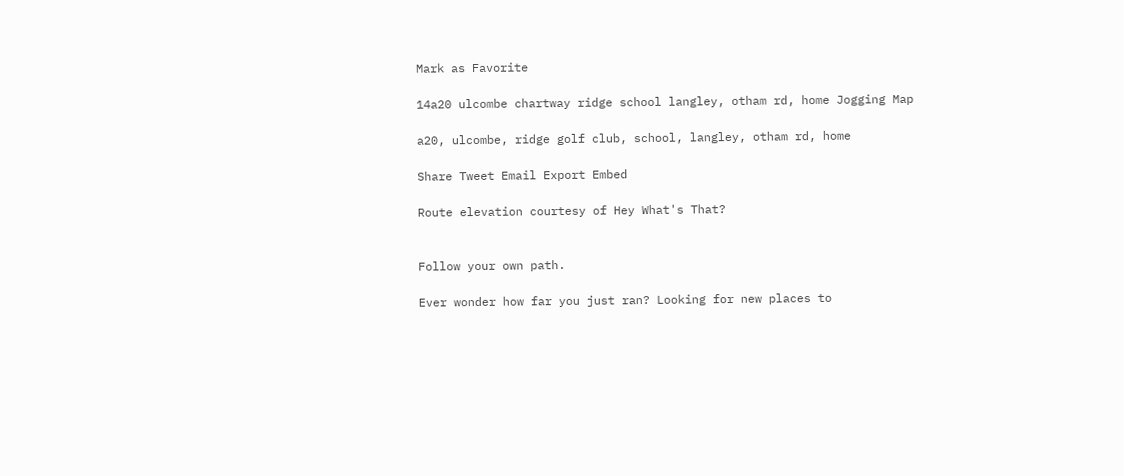Mark as Favorite

14a20 ulcombe chartway ridge school langley, otham rd, home Jogging Map

a20, ulcombe, ridge golf club, school, langley, otham rd, home

Share Tweet Email Export Embed

Route elevation courtesy of Hey What's That?


Follow your own path.

Ever wonder how far you just ran? Looking for new places to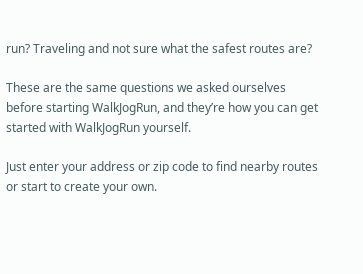run? Traveling and not sure what the safest routes are?

These are the same questions we asked ourselves before starting WalkJogRun, and they’re how you can get started with WalkJogRun yourself.

Just enter your address or zip code to find nearby routes or start to create your own.